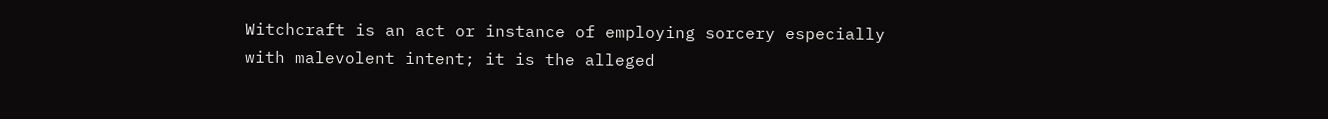Witchcraft is an act or instance of employing sorcery especially with malevolent intent; it is the alleged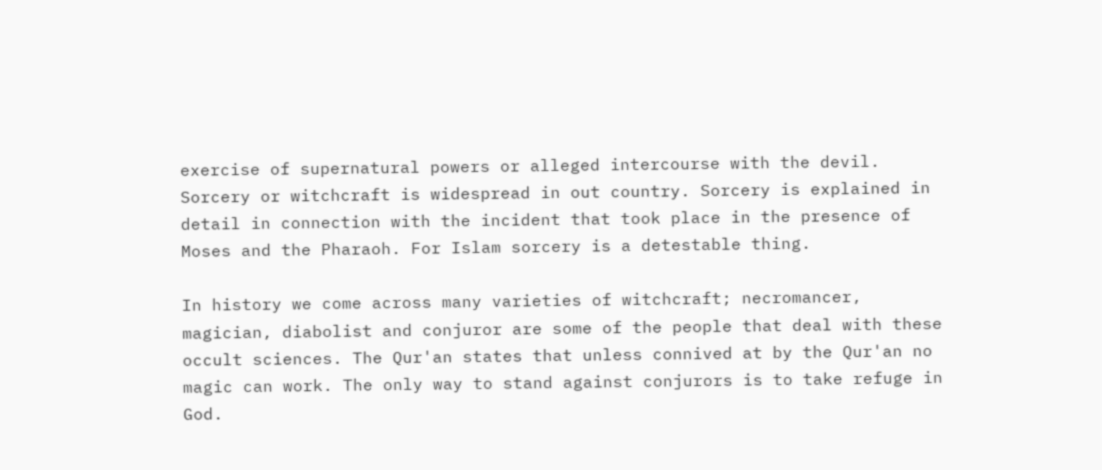exercise of supernatural powers or alleged intercourse with the devil. Sorcery or witchcraft is widespread in out country. Sorcery is explained in detail in connection with the incident that took place in the presence of Moses and the Pharaoh. For Islam sorcery is a detestable thing.

In history we come across many varieties of witchcraft; necromancer, magician, diabolist and conjuror are some of the people that deal with these occult sciences. The Qur'an states that unless connived at by the Qur'an no magic can work. The only way to stand against conjurors is to take refuge in God.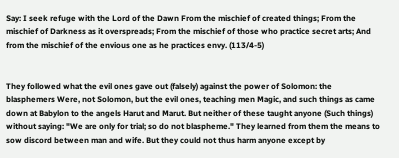Say: I seek refuge with the Lord of the Dawn From the mischief of created things; From the mischief of Darkness as it overspreads; From the mischief of those who practice secret arts; And from the mischief of the envious one as he practices envy. (113/4-5)


They followed what the evil ones gave out (falsely) against the power of Solomon: the blasphemers Were, not Solomon, but the evil ones, teaching men Magic, and such things as came down at Babylon to the angels Harut and Marut. But neither of these taught anyone (Such things) without saying: "We are only for trial; so do not blaspheme." They learned from them the means to sow discord between man and wife. But they could not thus harm anyone except by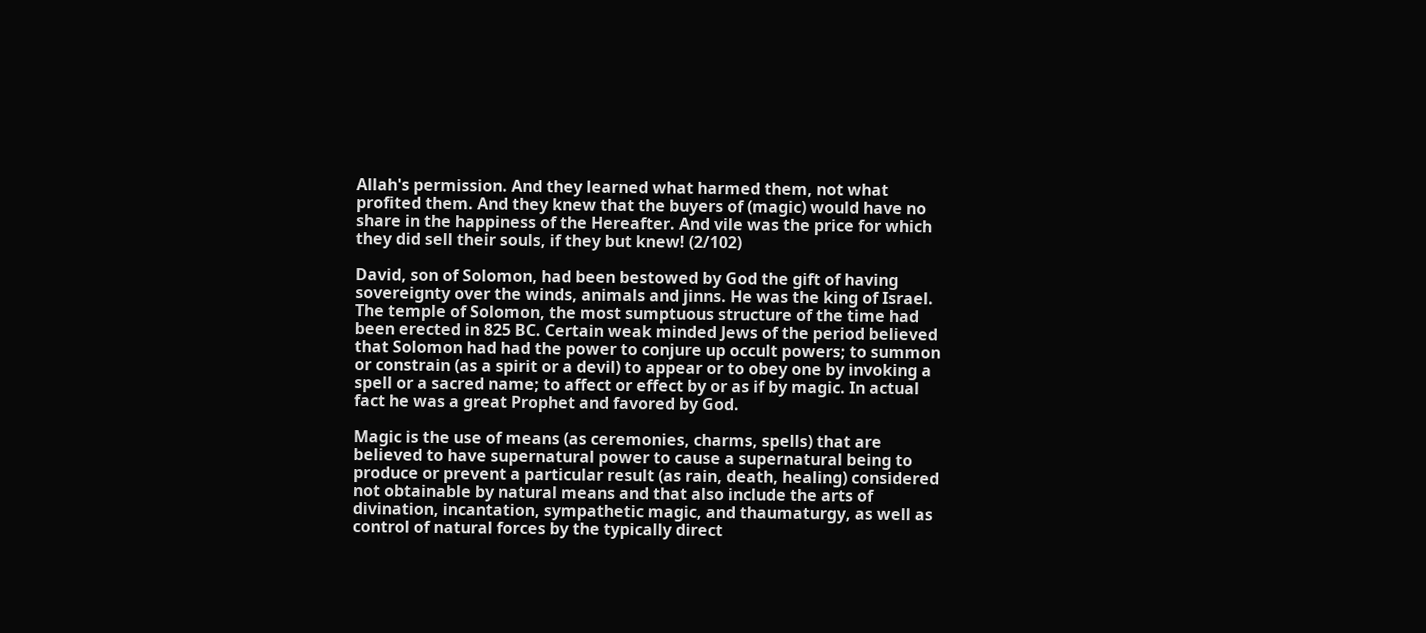Allah's permission. And they learned what harmed them, not what profited them. And they knew that the buyers of (magic) would have no share in the happiness of the Hereafter. And vile was the price for which they did sell their souls, if they but knew! (2/102)

David, son of Solomon, had been bestowed by God the gift of having sovereignty over the winds, animals and jinns. He was the king of Israel. The temple of Solomon, the most sumptuous structure of the time had been erected in 825 BC. Certain weak minded Jews of the period believed that Solomon had had the power to conjure up occult powers; to summon or constrain (as a spirit or a devil) to appear or to obey one by invoking a spell or a sacred name; to affect or effect by or as if by magic. In actual fact he was a great Prophet and favored by God.

Magic is the use of means (as ceremonies, charms, spells) that are believed to have supernatural power to cause a supernatural being to produce or prevent a particular result (as rain, death, healing) considered not obtainable by natural means and that also include the arts of divination, incantation, sympathetic magic, and thaumaturgy, as well as control of natural forces by the typically direct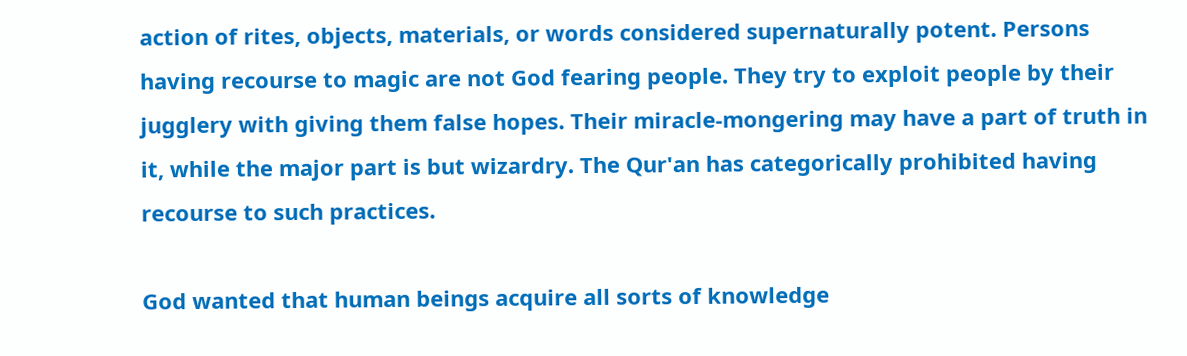action of rites, objects, materials, or words considered supernaturally potent. Persons having recourse to magic are not God fearing people. They try to exploit people by their jugglery with giving them false hopes. Their miracle-mongering may have a part of truth in it, while the major part is but wizardry. The Qur'an has categorically prohibited having recourse to such practices.

God wanted that human beings acquire all sorts of knowledge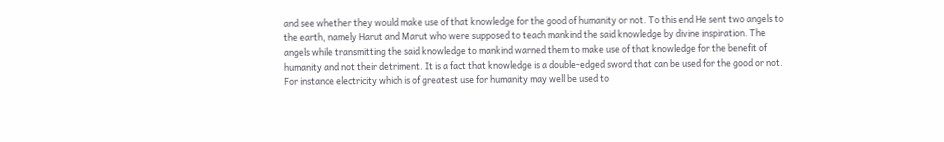and see whether they would make use of that knowledge for the good of humanity or not. To this end He sent two angels to the earth, namely Harut and Marut who were supposed to teach mankind the said knowledge by divine inspiration. The angels while transmitting the said knowledge to mankind warned them to make use of that knowledge for the benefit of humanity and not their detriment. It is a fact that knowledge is a double-edged sword that can be used for the good or not. For instance electricity which is of greatest use for humanity may well be used to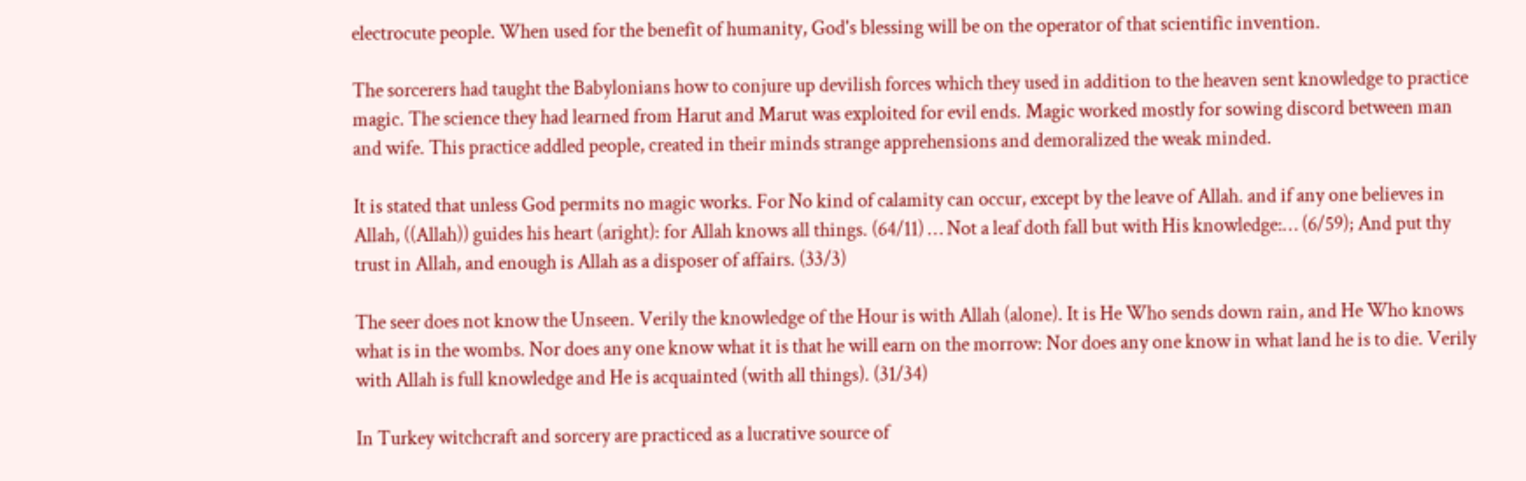electrocute people. When used for the benefit of humanity, God's blessing will be on the operator of that scientific invention.

The sorcerers had taught the Babylonians how to conjure up devilish forces which they used in addition to the heaven sent knowledge to practice magic. The science they had learned from Harut and Marut was exploited for evil ends. Magic worked mostly for sowing discord between man and wife. This practice addled people, created in their minds strange apprehensions and demoralized the weak minded.

It is stated that unless God permits no magic works. For No kind of calamity can occur, except by the leave of Allah. and if any one believes in Allah, ((Allah)) guides his heart (aright): for Allah knows all things. (64/11) … Not a leaf doth fall but with His knowledge:… (6/59); And put thy trust in Allah, and enough is Allah as a disposer of affairs. (33/3)

The seer does not know the Unseen. Verily the knowledge of the Hour is with Allah (alone). It is He Who sends down rain, and He Who knows what is in the wombs. Nor does any one know what it is that he will earn on the morrow: Nor does any one know in what land he is to die. Verily with Allah is full knowledge and He is acquainted (with all things). (31/34)

In Turkey witchcraft and sorcery are practiced as a lucrative source of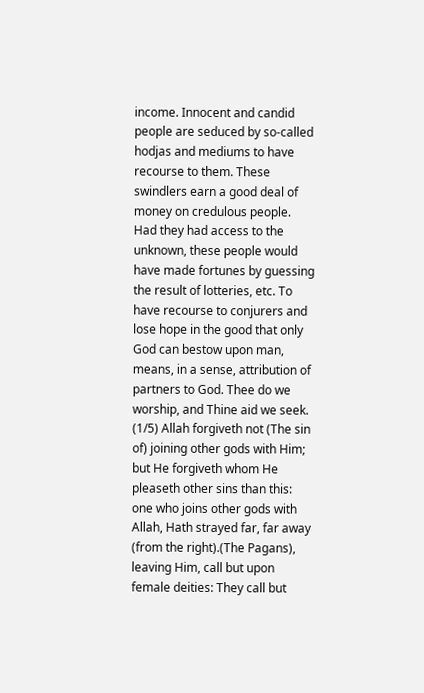income. Innocent and candid people are seduced by so-called hodjas and mediums to have recourse to them. These swindlers earn a good deal of money on credulous people. Had they had access to the unknown, these people would have made fortunes by guessing the result of lotteries, etc. To have recourse to conjurers and lose hope in the good that only God can bestow upon man, means, in a sense, attribution of partners to God. Thee do we worship, and Thine aid we seek. (1/5) Allah forgiveth not (The sin of) joining other gods with Him; but He forgiveth whom He pleaseth other sins than this: one who joins other gods with Allah, Hath strayed far, far away (from the right).(The Pagans), leaving Him, call but upon female deities: They call but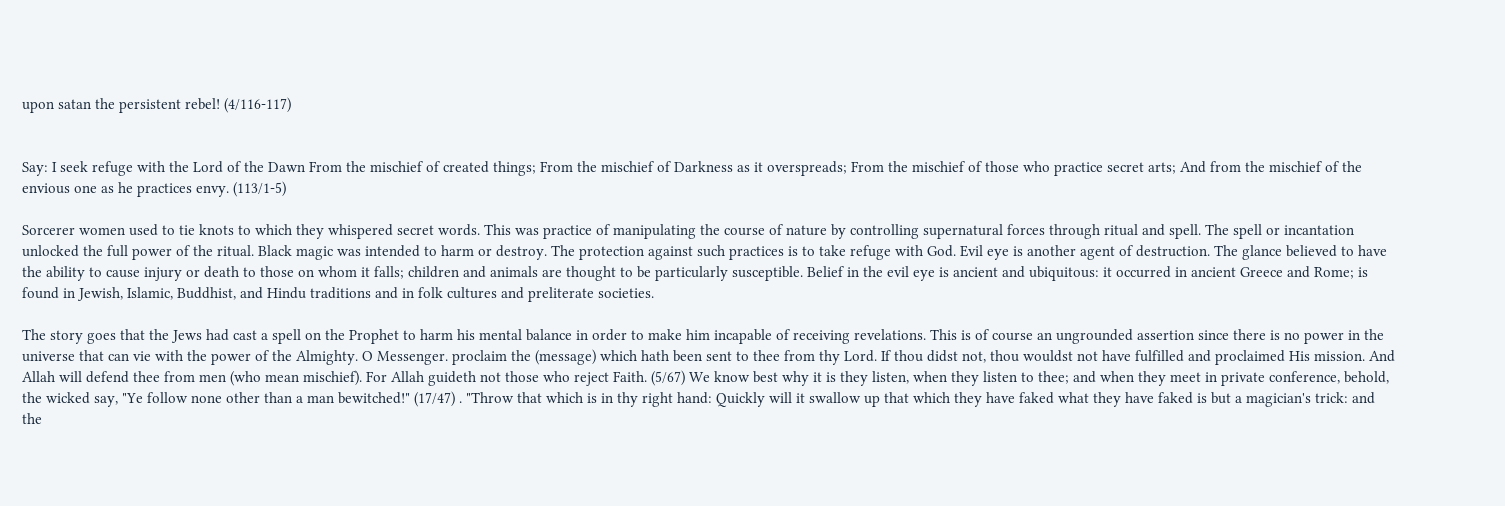upon satan the persistent rebel! (4/116-117)


Say: I seek refuge with the Lord of the Dawn From the mischief of created things; From the mischief of Darkness as it overspreads; From the mischief of those who practice secret arts; And from the mischief of the envious one as he practices envy. (113/1-5)

Sorcerer women used to tie knots to which they whispered secret words. This was practice of manipulating the course of nature by controlling supernatural forces through ritual and spell. The spell or incantation unlocked the full power of the ritual. Black magic was intended to harm or destroy. The protection against such practices is to take refuge with God. Evil eye is another agent of destruction. The glance believed to have the ability to cause injury or death to those on whom it falls; children and animals are thought to be particularly susceptible. Belief in the evil eye is ancient and ubiquitous: it occurred in ancient Greece and Rome; is found in Jewish, Islamic, Buddhist, and Hindu traditions and in folk cultures and preliterate societies.

The story goes that the Jews had cast a spell on the Prophet to harm his mental balance in order to make him incapable of receiving revelations. This is of course an ungrounded assertion since there is no power in the universe that can vie with the power of the Almighty. O Messenger. proclaim the (message) which hath been sent to thee from thy Lord. If thou didst not, thou wouldst not have fulfilled and proclaimed His mission. And Allah will defend thee from men (who mean mischief). For Allah guideth not those who reject Faith. (5/67) We know best why it is they listen, when they listen to thee; and when they meet in private conference, behold, the wicked say, "Ye follow none other than a man bewitched!" (17/47) . "Throw that which is in thy right hand: Quickly will it swallow up that which they have faked what they have faked is but a magician's trick: and the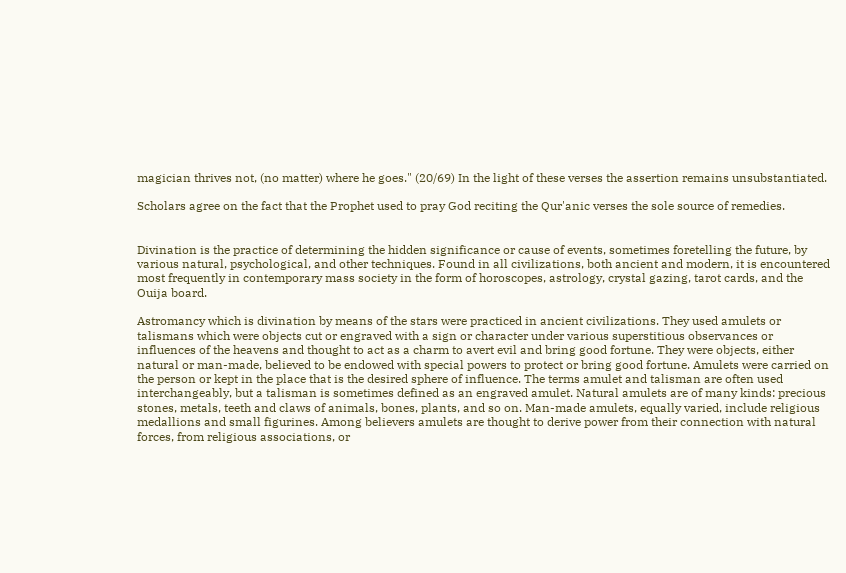magician thrives not, (no matter) where he goes." (20/69) In the light of these verses the assertion remains unsubstantiated.

Scholars agree on the fact that the Prophet used to pray God reciting the Qur'anic verses the sole source of remedies.


Divination is the practice of determining the hidden significance or cause of events, sometimes foretelling the future, by various natural, psychological, and other techniques. Found in all civilizations, both ancient and modern, it is encountered most frequently in contemporary mass society in the form of horoscopes, astrology, crystal gazing, tarot cards, and the Ouija board.

Astromancy which is divination by means of the stars were practiced in ancient civilizations. They used amulets or talismans which were objects cut or engraved with a sign or character under various superstitious observances or influences of the heavens and thought to act as a charm to avert evil and bring good fortune. They were objects, either natural or man-made, believed to be endowed with special powers to protect or bring good fortune. Amulets were carried on the person or kept in the place that is the desired sphere of influence. The terms amulet and talisman are often used interchangeably, but a talisman is sometimes defined as an engraved amulet. Natural amulets are of many kinds: precious stones, metals, teeth and claws of animals, bones, plants, and so on. Man-made amulets, equally varied, include religious medallions and small figurines. Among believers amulets are thought to derive power from their connection with natural forces, from religious associations, or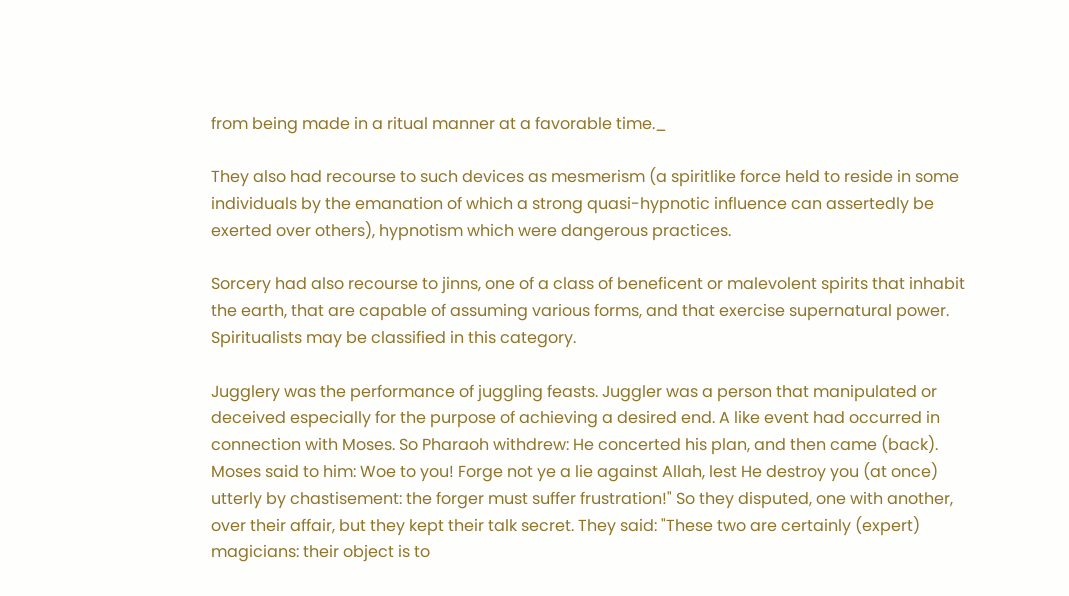from being made in a ritual manner at a favorable time._

They also had recourse to such devices as mesmerism (a spiritlike force held to reside in some individuals by the emanation of which a strong quasi-hypnotic influence can assertedly be exerted over others), hypnotism which were dangerous practices.

Sorcery had also recourse to jinns, one of a class of beneficent or malevolent spirits that inhabit the earth, that are capable of assuming various forms, and that exercise supernatural power. Spiritualists may be classified in this category.

Jugglery was the performance of juggling feasts. Juggler was a person that manipulated or deceived especially for the purpose of achieving a desired end. A like event had occurred in connection with Moses. So Pharaoh withdrew: He concerted his plan, and then came (back). Moses said to him: Woe to you! Forge not ye a lie against Allah, lest He destroy you (at once) utterly by chastisement: the forger must suffer frustration!" So they disputed, one with another, over their affair, but they kept their talk secret. They said: "These two are certainly (expert) magicians: their object is to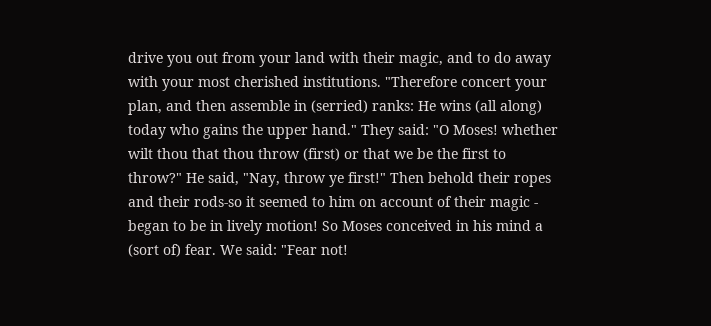drive you out from your land with their magic, and to do away with your most cherished institutions. "Therefore concert your plan, and then assemble in (serried) ranks: He wins (all along) today who gains the upper hand." They said: "O Moses! whether wilt thou that thou throw (first) or that we be the first to throw?" He said, "Nay, throw ye first!" Then behold their ropes and their rods-so it seemed to him on account of their magic - began to be in lively motion! So Moses conceived in his mind a (sort of) fear. We said: "Fear not!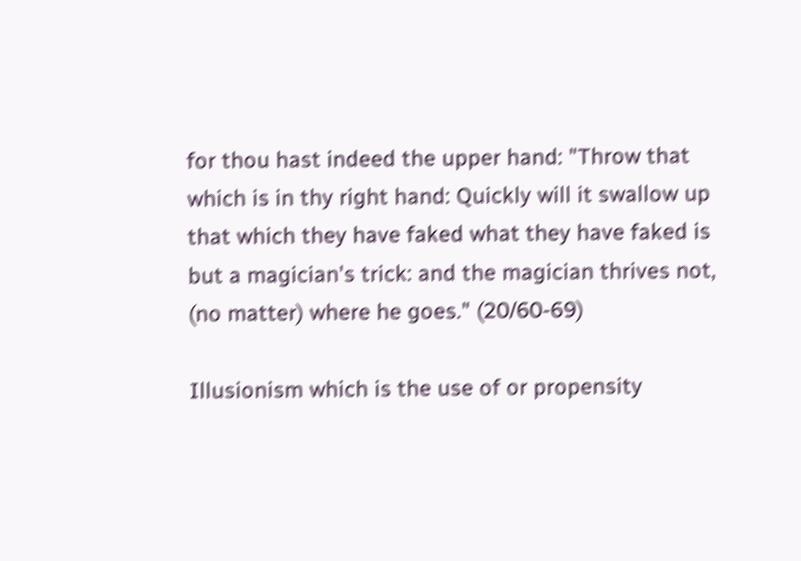for thou hast indeed the upper hand: "Throw that which is in thy right hand: Quickly will it swallow up that which they have faked what they have faked is but a magician's trick: and the magician thrives not, (no matter) where he goes." (20/60-69)

Illusionism which is the use of or propensity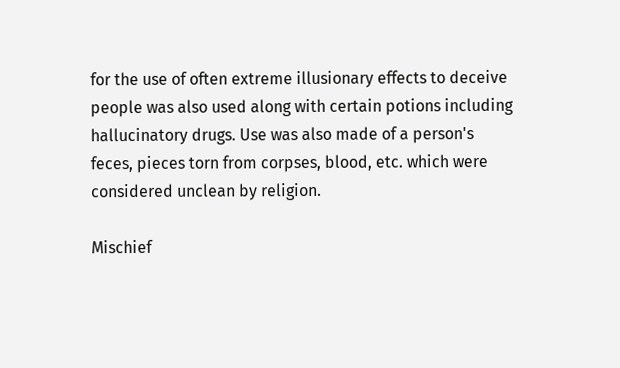for the use of often extreme illusionary effects to deceive people was also used along with certain potions including hallucinatory drugs. Use was also made of a person's feces, pieces torn from corpses, blood, etc. which were considered unclean by religion.

Mischief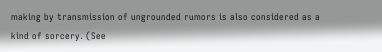making by transmission of ungrounded rumors is also considered as a kind of sorcery. (See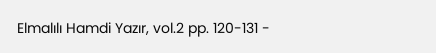Elmalılı Hamdi Yazır, vol.2 pp. 120-131 -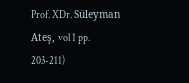Prof. XDr. Süleyman Ateş, vol 1 pp. 203-211)